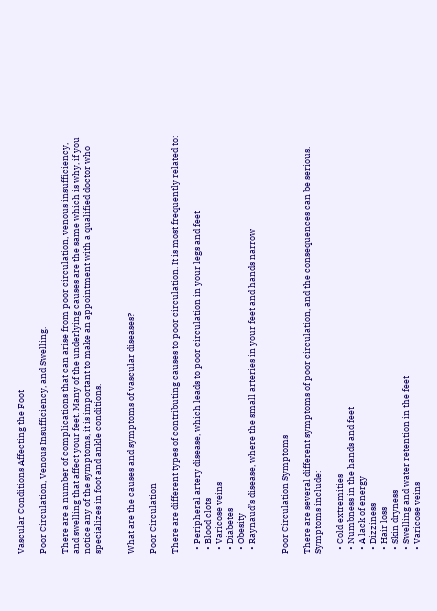Vascular Conditions Affecting the Foot

Poor Circulation, Venous Insufficiency, and Swelling.

There are a number of complications that can arise from poor circulation, venous insufficiency, and swelling that affect your feet. Many of the underlying causes are the same which is why, if you notice any of the symptoms, it is important to make an appointment with a qualified doctor who specializes in foot and ankle conditions.


What are the causes and symptoms of vascular diseases?

Poor Circulation

There are different types of contributing causes to poor circulation. It is most frequently related to:

  • Peripheral artery disease, which leads to poor circulation in your legs and feet
  • Blood clots
  • Varicose veins
  • Diabetes
  • Obesity
  • Raynaud’s disease, where the small arteries in your feet and hands narrow


Poor Circulation Symptoms

There are several different symptoms of poor circulation, and the consequences can be serious. Symptoms include:

  • Cold extremities
  • Numbness in the hands and feet
  • A lack of energy
  • Dizziness
  • Hair loss
  • Skin dryness
  • Swelling and water retention in the feet
  • Varicose veins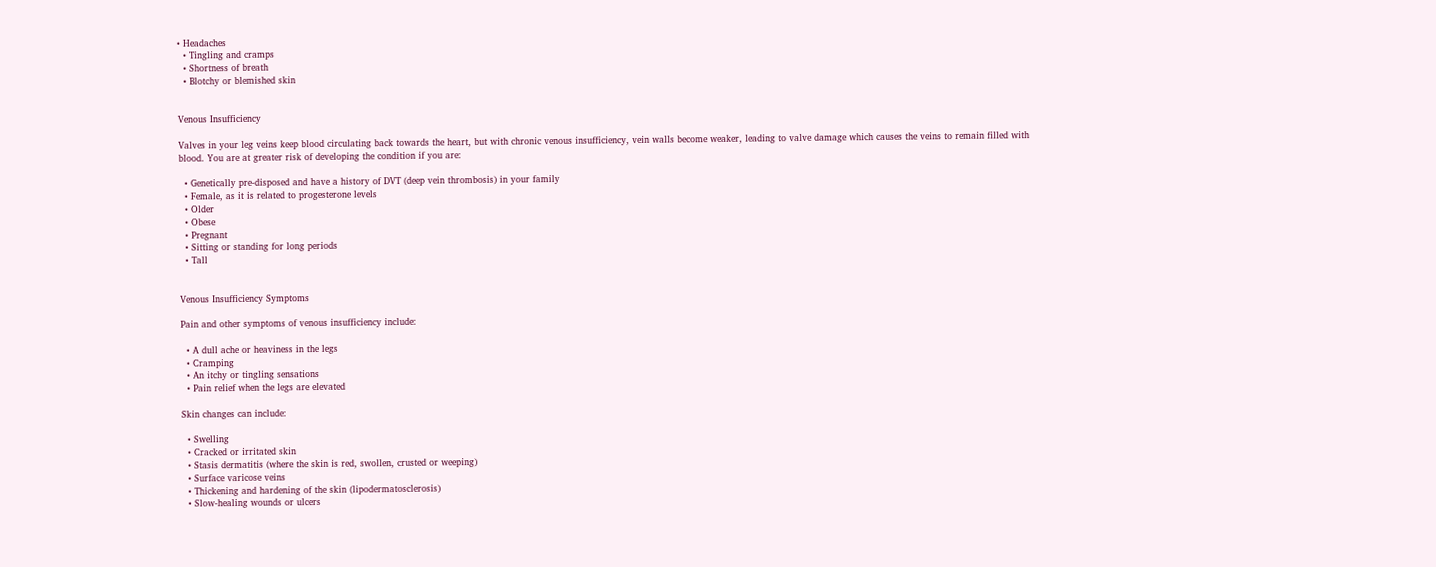• Headaches
  • Tingling and cramps
  • Shortness of breath
  • Blotchy or blemished skin


Venous Insufficiency

Valves in your leg veins keep blood circulating back towards the heart, but with chronic venous insufficiency, vein walls become weaker, leading to valve damage which causes the veins to remain filled with blood. You are at greater risk of developing the condition if you are:

  • Genetically pre-disposed and have a history of DVT (deep vein thrombosis) in your family
  • Female, as it is related to progesterone levels
  • Older
  • Obese
  • Pregnant
  • Sitting or standing for long periods
  • Tall


Venous Insufficiency Symptoms

Pain and other symptoms of venous insufficiency include:

  • A dull ache or heaviness in the legs
  • Cramping
  • An itchy or tingling sensations
  • Pain relief when the legs are elevated

Skin changes can include:

  • Swelling
  • Cracked or irritated skin
  • Stasis dermatitis (where the skin is red, swollen, crusted or weeping)
  • Surface varicose veins
  • Thickening and hardening of the skin (lipodermatosclerosis)
  • Slow-healing wounds or ulcers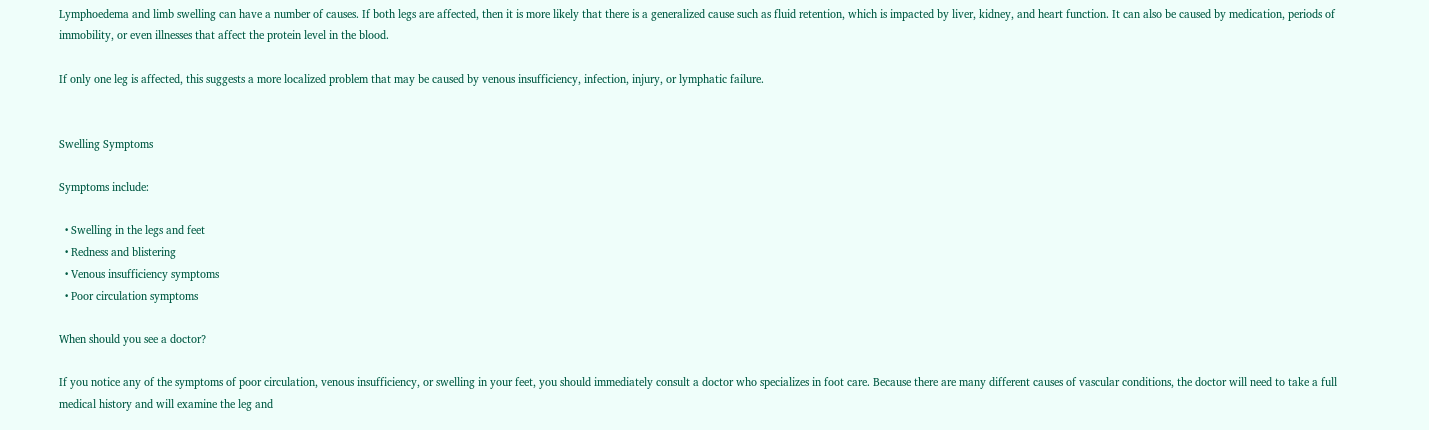Lymphoedema and limb swelling can have a number of causes. If both legs are affected, then it is more likely that there is a generalized cause such as fluid retention, which is impacted by liver, kidney, and heart function. It can also be caused by medication, periods of immobility, or even illnesses that affect the protein level in the blood.

If only one leg is affected, this suggests a more localized problem that may be caused by venous insufficiency, infection, injury, or lymphatic failure.


Swelling Symptoms

Symptoms include:

  • Swelling in the legs and feet
  • Redness and blistering
  • Venous insufficiency symptoms
  • Poor circulation symptoms

When should you see a doctor?

If you notice any of the symptoms of poor circulation, venous insufficiency, or swelling in your feet, you should immediately consult a doctor who specializes in foot care. Because there are many different causes of vascular conditions, the doctor will need to take a full medical history and will examine the leg and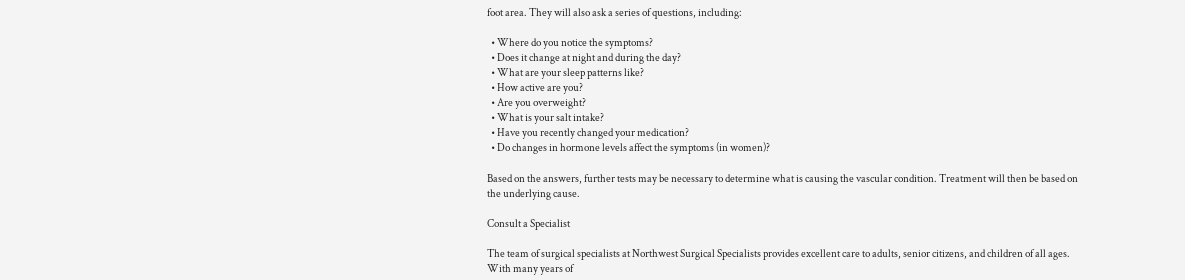foot area. They will also ask a series of questions, including:

  • Where do you notice the symptoms?
  • Does it change at night and during the day?
  • What are your sleep patterns like?
  • How active are you?
  • Are you overweight?
  • What is your salt intake?
  • Have you recently changed your medication?
  • Do changes in hormone levels affect the symptoms (in women)?

Based on the answers, further tests may be necessary to determine what is causing the vascular condition. Treatment will then be based on the underlying cause.

Consult a Specialist

The team of surgical specialists at Northwest Surgical Specialists provides excellent care to adults, senior citizens, and children of all ages. With many years of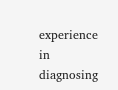experience in diagnosing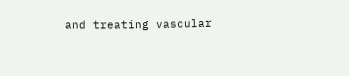and treating vascular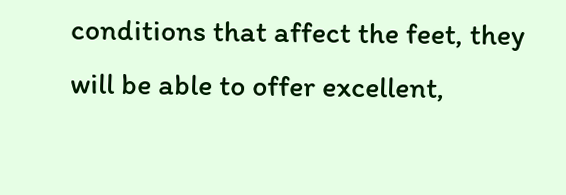conditions that affect the feet, they will be able to offer excellent,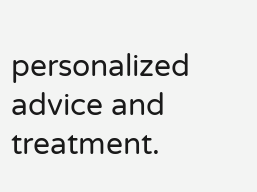personalized advice and treatment.